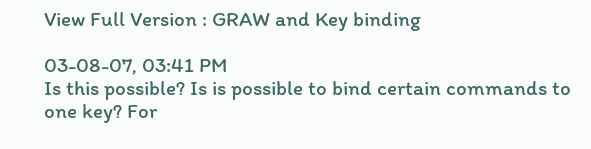View Full Version : GRAW and Key binding

03-08-07, 03:41 PM
Is this possible? Is is possible to bind certain commands to one key? For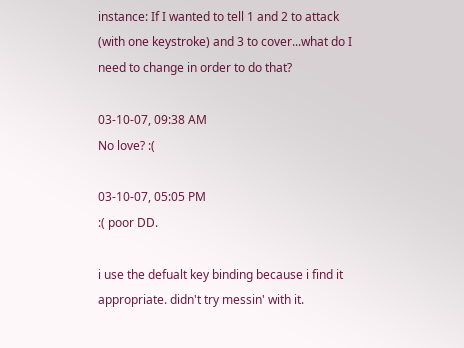instance: If I wanted to tell 1 and 2 to attack (with one keystroke) and 3 to cover...what do I need to change in order to do that?

03-10-07, 09:38 AM
No love? :(

03-10-07, 05:05 PM
:( poor DD.

i use the defualt key binding because i find it appropriate. didn't try messin' with it.